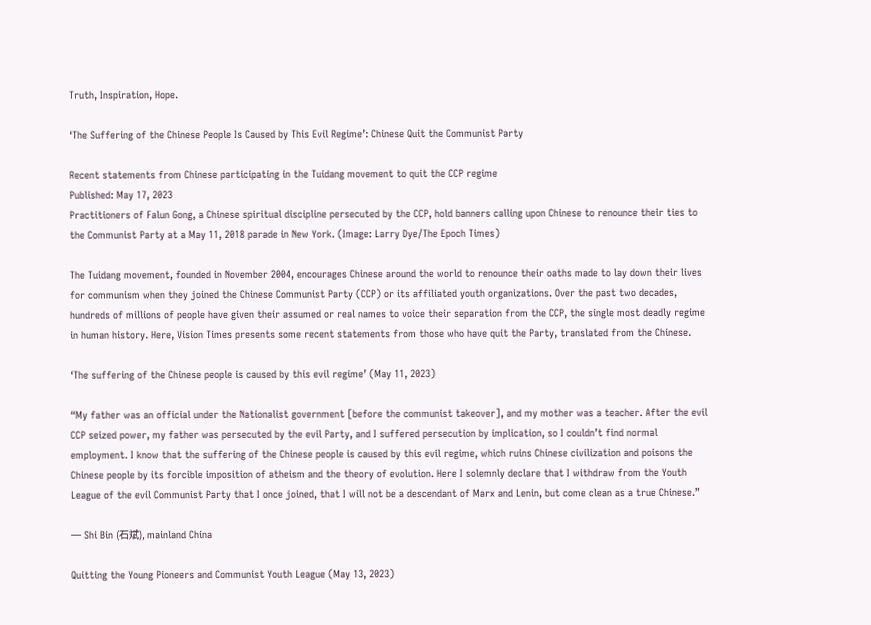Truth, Inspiration, Hope.

‘The Suffering of the Chinese People Is Caused by This Evil Regime’: Chinese Quit the Communist Party

Recent statements from Chinese participating in the Tuidang movement to quit the CCP regime
Published: May 17, 2023
Practitioners of Falun Gong, a Chinese spiritual discipline persecuted by the CCP, hold banners calling upon Chinese to renounce their ties to the Communist Party at a May 11, 2018 parade in New York. (Image: Larry Dye/The Epoch Times)

The Tuidang movement, founded in November 2004, encourages Chinese around the world to renounce their oaths made to lay down their lives for communism when they joined the Chinese Communist Party (CCP) or its affiliated youth organizations. Over the past two decades, hundreds of millions of people have given their assumed or real names to voice their separation from the CCP, the single most deadly regime in human history. Here, Vision Times presents some recent statements from those who have quit the Party, translated from the Chinese.

‘The suffering of the Chinese people is caused by this evil regime’ (May 11, 2023)

“My father was an official under the Nationalist government [before the communist takeover], and my mother was a teacher. After the evil CCP seized power, my father was persecuted by the evil Party, and I suffered persecution by implication, so I couldn’t find normal employment. I know that the suffering of the Chinese people is caused by this evil regime, which ruins Chinese civilization and poisons the Chinese people by its forcible imposition of atheism and the theory of evolution. Here I solemnly declare that I withdraw from the Youth League of the evil Communist Party that I once joined, that I will not be a descendant of Marx and Lenin, but come clean as a true Chinese.”

— Shi Bin (石斌), mainland China

Quitting the Young Pioneers and Communist Youth League (May 13, 2023)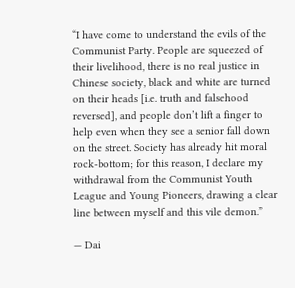“I have come to understand the evils of the Communist Party. People are squeezed of their livelihood, there is no real justice in Chinese society, black and white are turned on their heads [i.e. truth and falsehood reversed], and people don’t lift a finger to help even when they see a senior fall down on the street. Society has already hit moral rock-bottom; for this reason, I declare my withdrawal from the Communist Youth League and Young Pioneers, drawing a clear line between myself and this vile demon.”

— Dai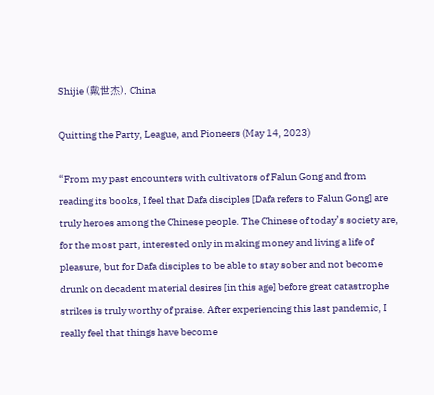Shijie (戴世杰), China

Quitting the Party, League, and Pioneers (May 14, 2023)

“From my past encounters with cultivators of Falun Gong and from reading its books, I feel that Dafa disciples [Dafa refers to Falun Gong] are truly heroes among the Chinese people. The Chinese of today’s society are, for the most part, interested only in making money and living a life of pleasure, but for Dafa disciples to be able to stay sober and not become drunk on decadent material desires [in this age] before great catastrophe strikes is truly worthy of praise. After experiencing this last pandemic, I really feel that things have become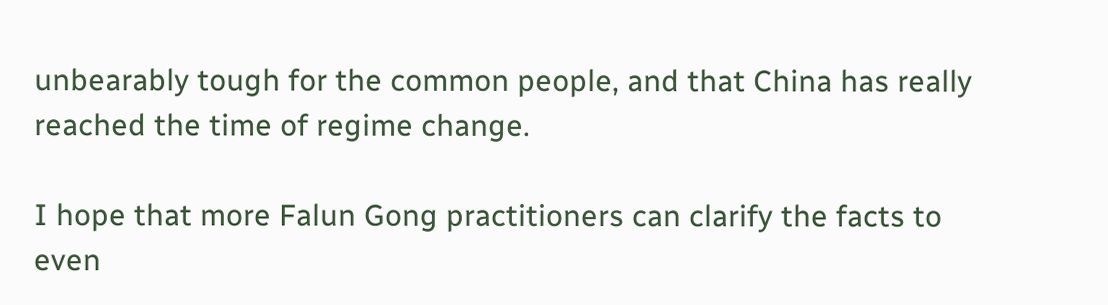unbearably tough for the common people, and that China has really reached the time of regime change.

I hope that more Falun Gong practitioners can clarify the facts to even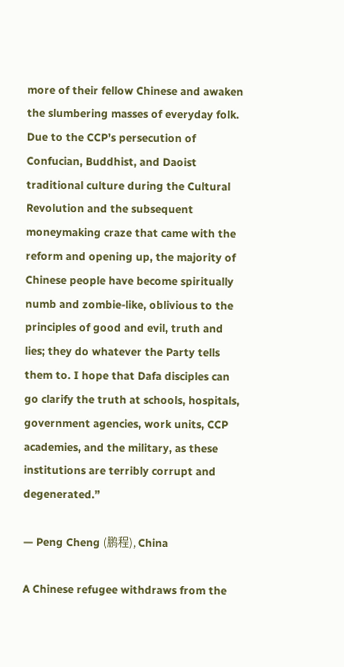more of their fellow Chinese and awaken the slumbering masses of everyday folk. Due to the CCP’s persecution of Confucian, Buddhist, and Daoist traditional culture during the Cultural Revolution and the subsequent moneymaking craze that came with the reform and opening up, the majority of Chinese people have become spiritually numb and zombie-like, oblivious to the principles of good and evil, truth and lies; they do whatever the Party tells them to. I hope that Dafa disciples can go clarify the truth at schools, hospitals, government agencies, work units, CCP academies, and the military, as these institutions are terribly corrupt and degenerated.”

— Peng Cheng (鹏程), China

A Chinese refugee withdraws from the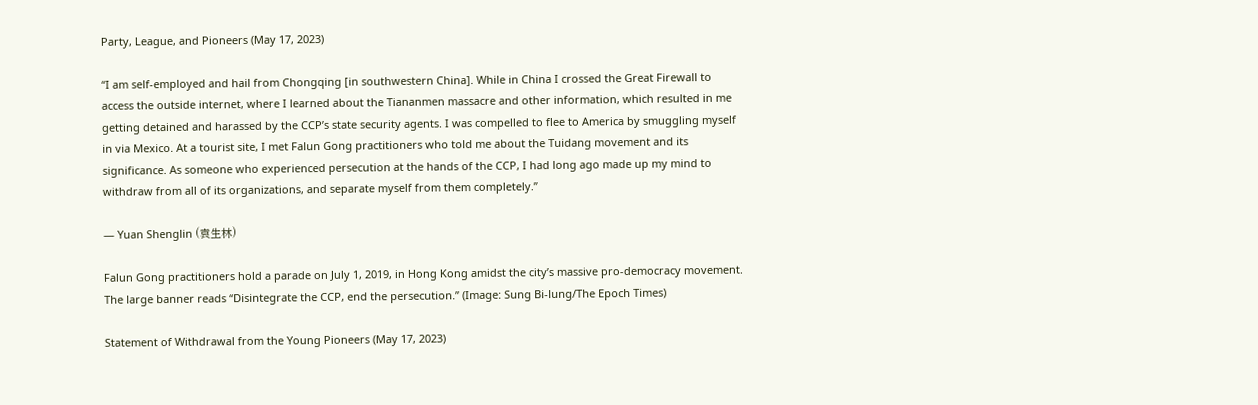Party, League, and Pioneers (May 17, 2023)

“I am self-employed and hail from Chongqing [in southwestern China]. While in China I crossed the Great Firewall to access the outside internet, where I learned about the Tiananmen massacre and other information, which resulted in me getting detained and harassed by the CCP’s state security agents. I was compelled to flee to America by smuggling myself in via Mexico. At a tourist site, I met Falun Gong practitioners who told me about the Tuidang movement and its significance. As someone who experienced persecution at the hands of the CCP, I had long ago made up my mind to withdraw from all of its organizations, and separate myself from them completely.”

— Yuan Shenglin (袁生林)

Falun Gong practitioners hold a parade on July 1, 2019, in Hong Kong amidst the city’s massive pro-democracy movement. The large banner reads “Disintegrate the CCP, end the persecution.” (Image: Sung Bi-lung/The Epoch Times)

Statement of Withdrawal from the Young Pioneers (May 17, 2023)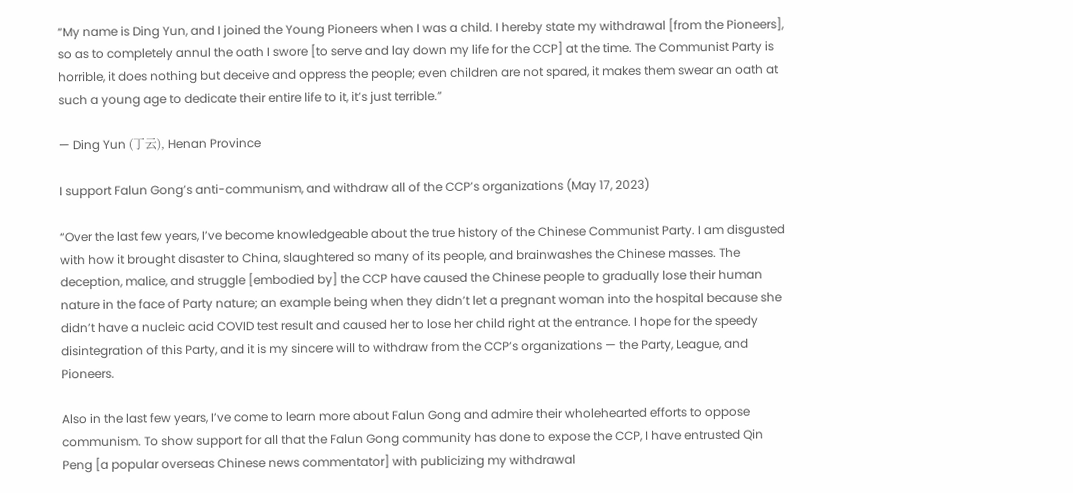“My name is Ding Yun, and I joined the Young Pioneers when I was a child. I hereby state my withdrawal [from the Pioneers], so as to completely annul the oath I swore [to serve and lay down my life for the CCP] at the time. The Communist Party is horrible, it does nothing but deceive and oppress the people; even children are not spared, it makes them swear an oath at such a young age to dedicate their entire life to it, it’s just terrible.”

— Ding Yun (丁云), Henan Province

I support Falun Gong’s anti-communism, and withdraw all of the CCP’s organizations (May 17, 2023)

“Over the last few years, I’ve become knowledgeable about the true history of the Chinese Communist Party. I am disgusted with how it brought disaster to China, slaughtered so many of its people, and brainwashes the Chinese masses. The deception, malice, and struggle [embodied by] the CCP have caused the Chinese people to gradually lose their human nature in the face of Party nature; an example being when they didn’t let a pregnant woman into the hospital because she didn’t have a nucleic acid COVID test result and caused her to lose her child right at the entrance. I hope for the speedy disintegration of this Party, and it is my sincere will to withdraw from the CCP’s organizations — the Party, League, and Pioneers.

Also in the last few years, I’ve come to learn more about Falun Gong and admire their wholehearted efforts to oppose communism. To show support for all that the Falun Gong community has done to expose the CCP, I have entrusted Qin Peng [a popular overseas Chinese news commentator] with publicizing my withdrawal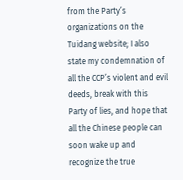from the Party’s organizations on the Tuidang website; I also state my condemnation of all the CCP’s violent and evil deeds, break with this Party of lies, and hope that all the Chinese people can soon wake up and recognize the true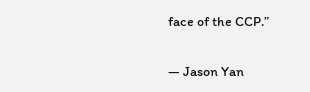face of the CCP.”

— Jason Yan